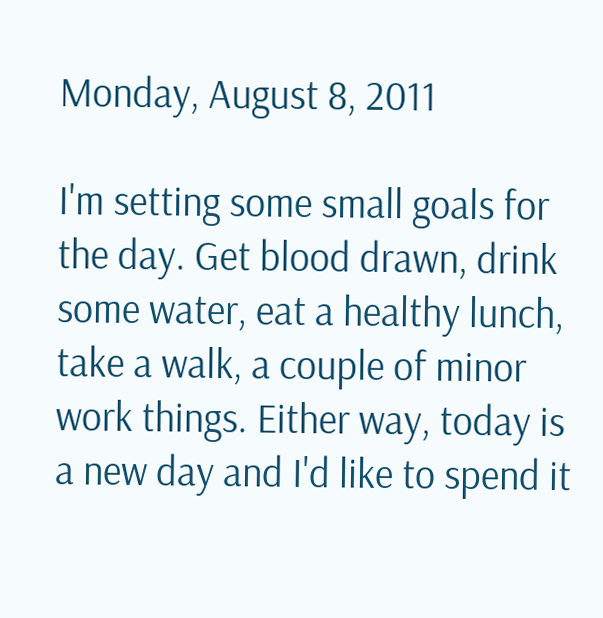Monday, August 8, 2011

I'm setting some small goals for the day. Get blood drawn, drink some water, eat a healthy lunch, take a walk, a couple of minor work things. Either way, today is a new day and I'd like to spend it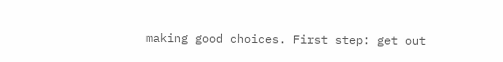making good choices. First step: get out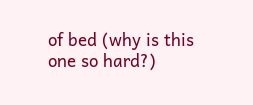of bed (why is this one so hard?)